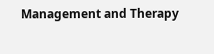Management and Therapy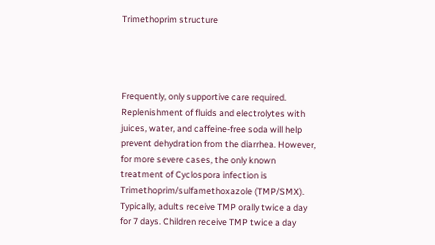Trimethoprim structure




Frequently, only supportive care required.  Replenishment of fluids and electrolytes with juices, water, and caffeine-free soda will help prevent dehydration from the diarrhea. However, for more severe cases, the only known treatment of Cyclospora infection is Trimethoprim/sulfamethoxazole (TMP/SMX).   Typically, adults receive TMP orally twice a day for 7 days. Children receive TMP twice a day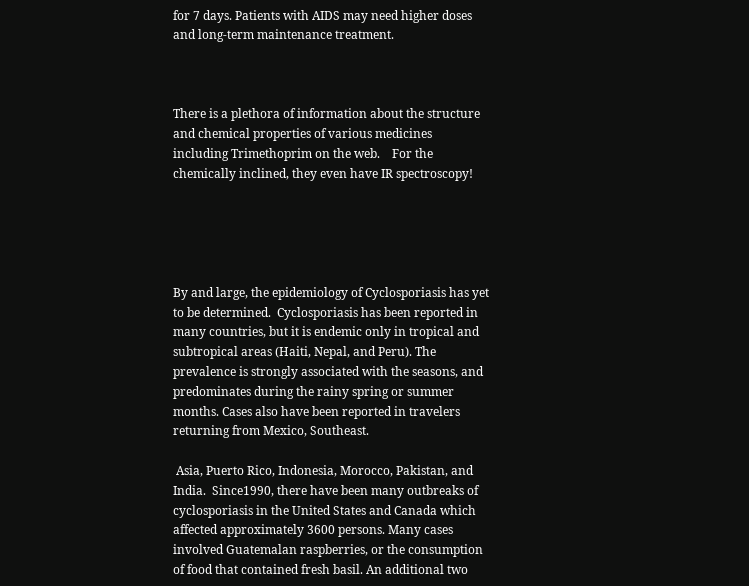for 7 days. Patients with AIDS may need higher doses and long-term maintenance treatment.



There is a plethora of information about the structure and chemical properties of various medicines including Trimethoprim on the web.    For the chemically inclined, they even have IR spectroscopy!





By and large, the epidemiology of Cyclosporiasis has yet to be determined.  Cyclosporiasis has been reported in many countries, but it is endemic only in tropical and subtropical areas (Haiti, Nepal, and Peru). The prevalence is strongly associated with the seasons, and predominates during the rainy spring or summer months. Cases also have been reported in travelers returning from Mexico, Southeast.

 Asia, Puerto Rico, Indonesia, Morocco, Pakistan, and India.  Since1990, there have been many outbreaks of cyclosporiasis in the United States and Canada which affected approximately 3600 persons. Many cases involved Guatemalan raspberries, or the consumption of food that contained fresh basil. An additional two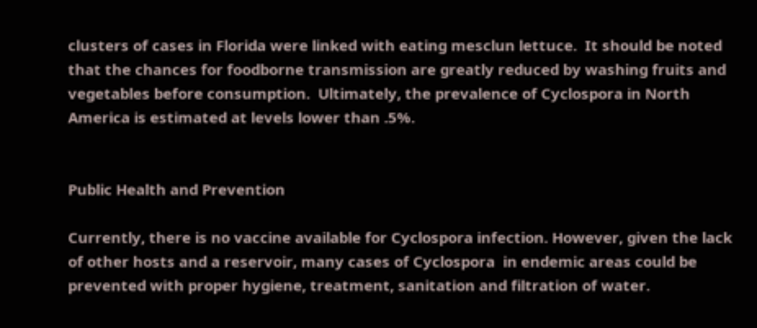clusters of cases in Florida were linked with eating mesclun lettuce.  It should be noted that the chances for foodborne transmission are greatly reduced by washing fruits and vegetables before consumption.  Ultimately, the prevalence of Cyclospora in North America is estimated at levels lower than .5%.


Public Health and Prevention

Currently, there is no vaccine available for Cyclospora infection. However, given the lack of other hosts and a reservoir, many cases of Cyclospora  in endemic areas could be prevented with proper hygiene, treatment, sanitation and filtration of water.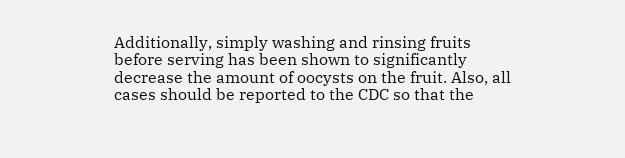Additionally, simply washing and rinsing fruits before serving has been shown to significantly decrease the amount of oocysts on the fruit. Also, all cases should be reported to the CDC so that the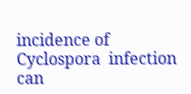incidence of Cyclospora  infection can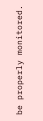be properly monitored.